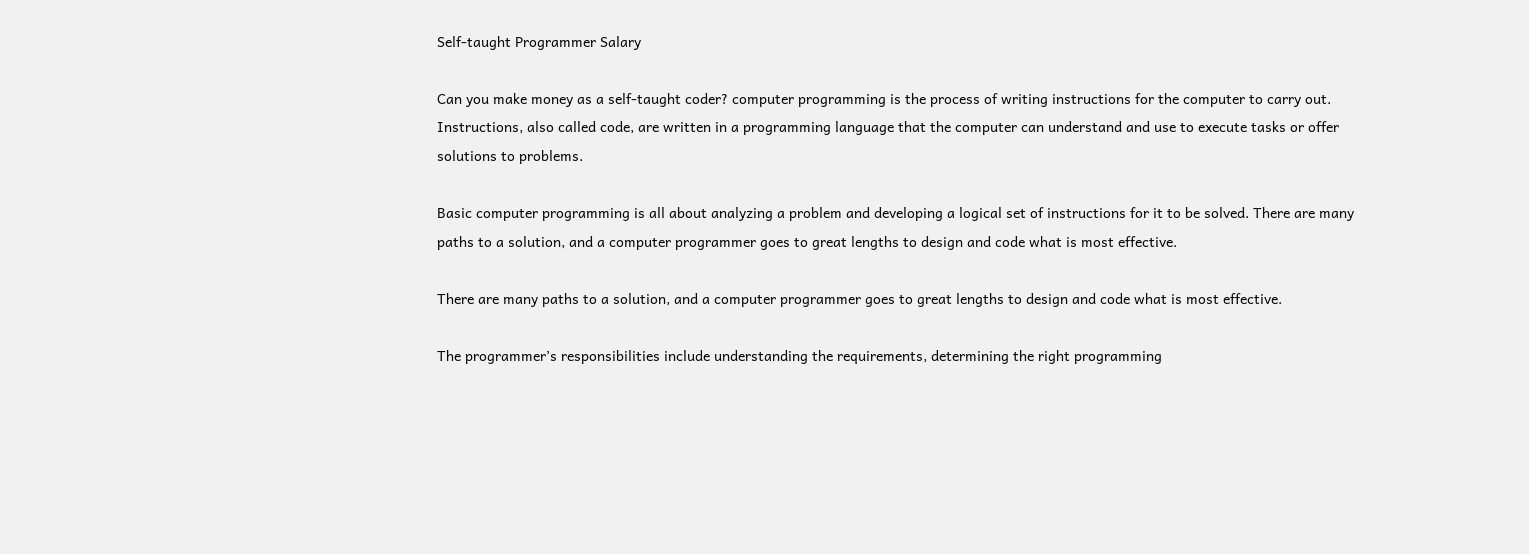Self-taught Programmer Salary

Can you make money as a self-taught coder? computer programming is the process of writing instructions for the computer to carry out. Instructions, also called code, are written in a programming language that the computer can understand and use to execute tasks or offer solutions to problems.

Basic computer programming is all about analyzing a problem and developing a logical set of instructions for it to be solved. There are many paths to a solution, and a computer programmer goes to great lengths to design and code what is most effective.

There are many paths to a solution, and a computer programmer goes to great lengths to design and code what is most effective.

The programmer’s responsibilities include understanding the requirements, determining the right programming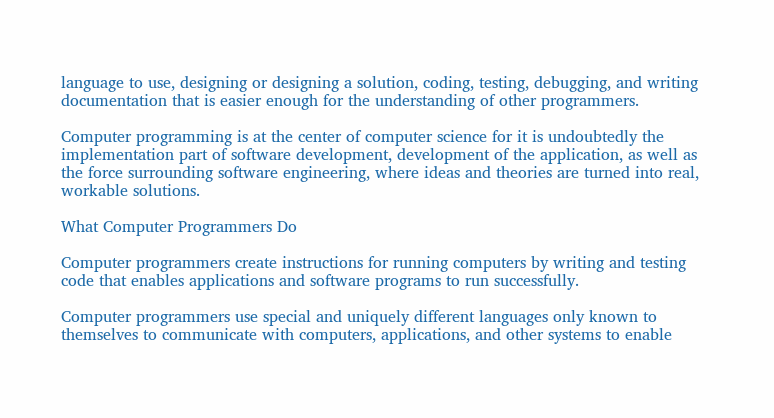language to use, designing or designing a solution, coding, testing, debugging, and writing documentation that is easier enough for the understanding of other programmers.

Computer programming is at the center of computer science for it is undoubtedly the implementation part of software development, development of the application, as well as the force surrounding software engineering, where ideas and theories are turned into real, workable solutions.

What Computer Programmers Do

Computer programmers create instructions for running computers by writing and testing code that enables applications and software programs to run successfully.

Computer programmers use special and uniquely different languages only known to themselves to communicate with computers, applications, and other systems to enable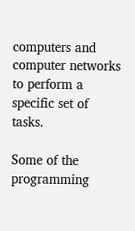computers and computer networks to perform a specific set of tasks.

Some of the programming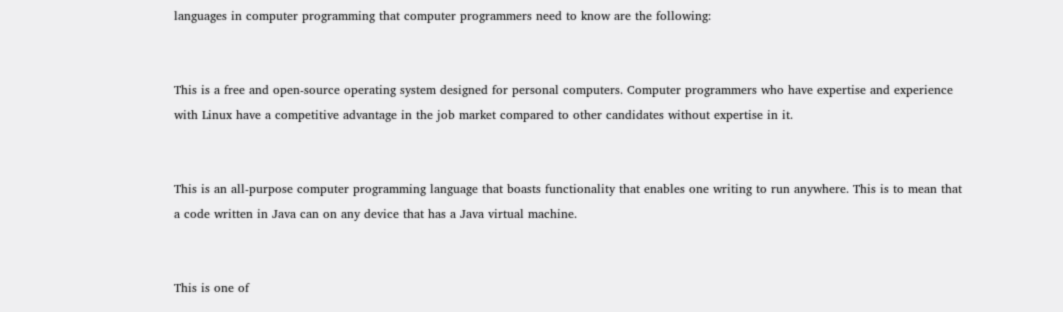languages in computer programming that computer programmers need to know are the following:


This is a free and open-source operating system designed for personal computers. Computer programmers who have expertise and experience with Linux have a competitive advantage in the job market compared to other candidates without expertise in it.


This is an all-purpose computer programming language that boasts functionality that enables one writing to run anywhere. This is to mean that a code written in Java can on any device that has a Java virtual machine.


This is one of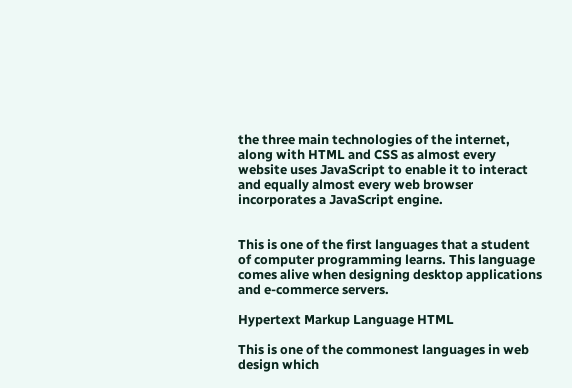the three main technologies of the internet, along with HTML and CSS as almost every website uses JavaScript to enable it to interact and equally almost every web browser incorporates a JavaScript engine.


This is one of the first languages that a student of computer programming learns. This language comes alive when designing desktop applications and e-commerce servers.

Hypertext Markup Language HTML

This is one of the commonest languages in web design which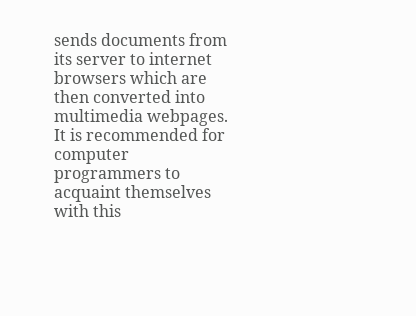sends documents from its server to internet browsers which are then converted into multimedia webpages. It is recommended for computer programmers to acquaint themselves with this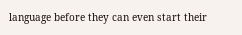language before they can even start their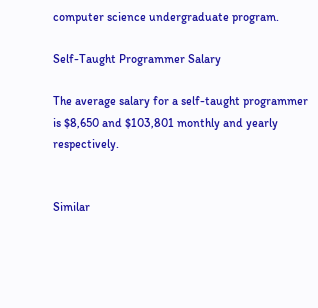computer science undergraduate program.

Self-Taught Programmer Salary

The average salary for a self-taught programmer is $8,650 and $103,801 monthly and yearly respectively.


Similar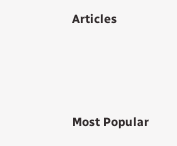Articles



Most Popular